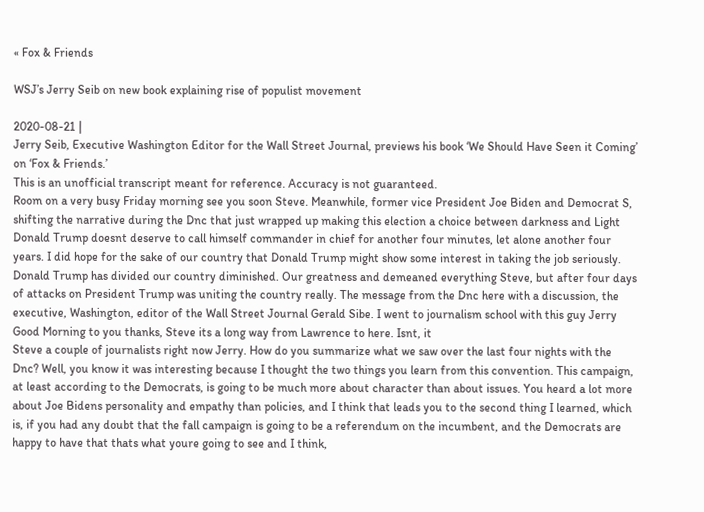« Fox & Friends

WSJ’s Jerry Seib on new book explaining rise of populist movement

2020-08-21 |
Jerry Seib, Executive Washington Editor for the Wall Street Journal, previews his book ‘We Should Have Seen it Coming’ on ‘Fox & Friends.’
This is an unofficial transcript meant for reference. Accuracy is not guaranteed.
Room on a very busy Friday morning see you soon Steve. Meanwhile, former vice President Joe Biden and Democrat S, shifting the narrative during the Dnc that just wrapped up making this election a choice between darkness and Light Donald Trump doesnt deserve to call himself commander in chief for another four minutes, let alone another four years. I did hope for the sake of our country that Donald Trump might show some interest in taking the job seriously. Donald Trump has divided our country diminished. Our greatness and demeaned everything Steve, but after four days of attacks on President Trump was uniting the country really. The message from the Dnc here with a discussion, the executive, Washington, editor of the Wall Street Journal Gerald Sibe. I went to journalism school with this guy Jerry Good Morning to you thanks, Steve its a long way from Lawrence to here. Isnt, it
Steve a couple of journalists right now Jerry. How do you summarize what we saw over the last four nights with the Dnc? Well, you know it was interesting because I thought the two things you learn from this convention. This campaign, at least according to the Democrats, is going to be much more about character than about issues. You heard a lot more about Joe Bidens personality and empathy than policies, and I think that leads you to the second thing I learned, which is, if you had any doubt that the fall campaign is going to be a referendum on the incumbent, and the Democrats are happy to have that thats what youre going to see and I think,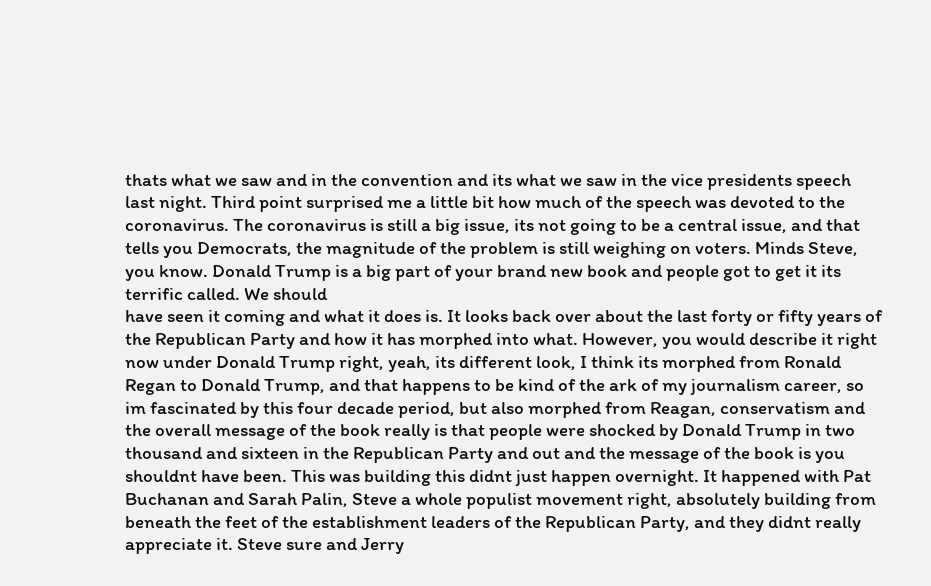thats what we saw and in the convention and its what we saw in the vice presidents speech last night. Third point surprised me a little bit how much of the speech was devoted to the coronavirus. The coronavirus is still a big issue, its not going to be a central issue, and that tells you Democrats, the magnitude of the problem is still weighing on voters. Minds Steve, you know. Donald Trump is a big part of your brand new book and people got to get it its terrific called. We should
have seen it coming and what it does is. It looks back over about the last forty or fifty years of the Republican Party and how it has morphed into what. However, you would describe it right now under Donald Trump right, yeah, its different look, I think its morphed from Ronald Regan to Donald Trump, and that happens to be kind of the ark of my journalism career, so im fascinated by this four decade period, but also morphed from Reagan, conservatism and the overall message of the book really is that people were shocked by Donald Trump in two thousand and sixteen in the Republican Party and out and the message of the book is you shouldnt have been. This was building this didnt just happen overnight. It happened with Pat Buchanan and Sarah Palin, Steve a whole populist movement right, absolutely building from beneath the feet of the establishment leaders of the Republican Party, and they didnt really appreciate it. Steve sure and Jerry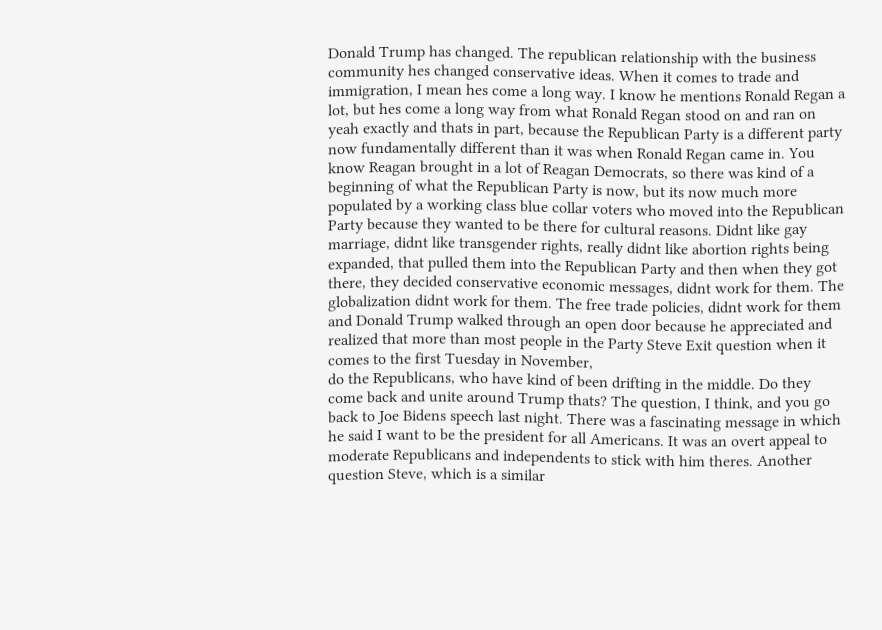Donald Trump has changed. The republican relationship with the business
community hes changed conservative ideas. When it comes to trade and immigration, I mean hes come a long way. I know he mentions Ronald Regan a lot, but hes come a long way from what Ronald Regan stood on and ran on yeah exactly and thats in part, because the Republican Party is a different party now fundamentally different than it was when Ronald Regan came in. You know Reagan brought in a lot of Reagan Democrats, so there was kind of a beginning of what the Republican Party is now, but its now much more populated by a working class blue collar voters who moved into the Republican Party because they wanted to be there for cultural reasons. Didnt like gay marriage, didnt like transgender rights, really didnt like abortion rights being expanded, that pulled them into the Republican Party and then when they got there, they decided conservative economic messages, didnt work for them. The globalization didnt work for them. The free trade policies, didnt work for them and Donald Trump walked through an open door because he appreciated and realized that more than most people in the Party Steve Exit question when it comes to the first Tuesday in November,
do the Republicans, who have kind of been drifting in the middle. Do they come back and unite around Trump thats? The question, I think, and you go back to Joe Bidens speech last night. There was a fascinating message in which he said I want to be the president for all Americans. It was an overt appeal to moderate Republicans and independents to stick with him theres. Another question Steve, which is a similar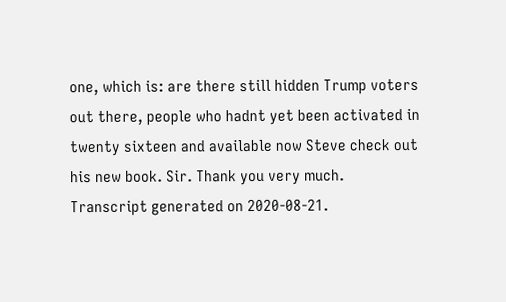one, which is: are there still hidden Trump voters out there, people who hadnt yet been activated in twenty sixteen and available now Steve check out his new book. Sir. Thank you very much.
Transcript generated on 2020-08-21.